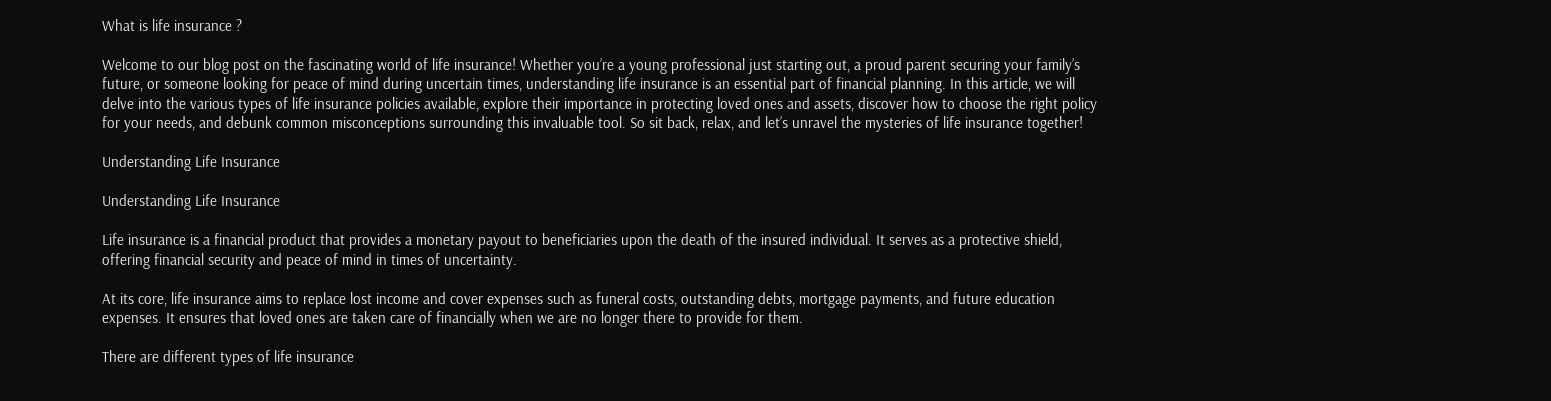What is life insurance ?

Welcome to our blog post on the fascinating world of life insurance! Whether you’re a young professional just starting out, a proud parent securing your family’s future, or someone looking for peace of mind during uncertain times, understanding life insurance is an essential part of financial planning. In this article, we will delve into the various types of life insurance policies available, explore their importance in protecting loved ones and assets, discover how to choose the right policy for your needs, and debunk common misconceptions surrounding this invaluable tool. So sit back, relax, and let’s unravel the mysteries of life insurance together!

Understanding Life Insurance

Understanding Life Insurance

Life insurance is a financial product that provides a monetary payout to beneficiaries upon the death of the insured individual. It serves as a protective shield, offering financial security and peace of mind in times of uncertainty.

At its core, life insurance aims to replace lost income and cover expenses such as funeral costs, outstanding debts, mortgage payments, and future education expenses. It ensures that loved ones are taken care of financially when we are no longer there to provide for them.

There are different types of life insurance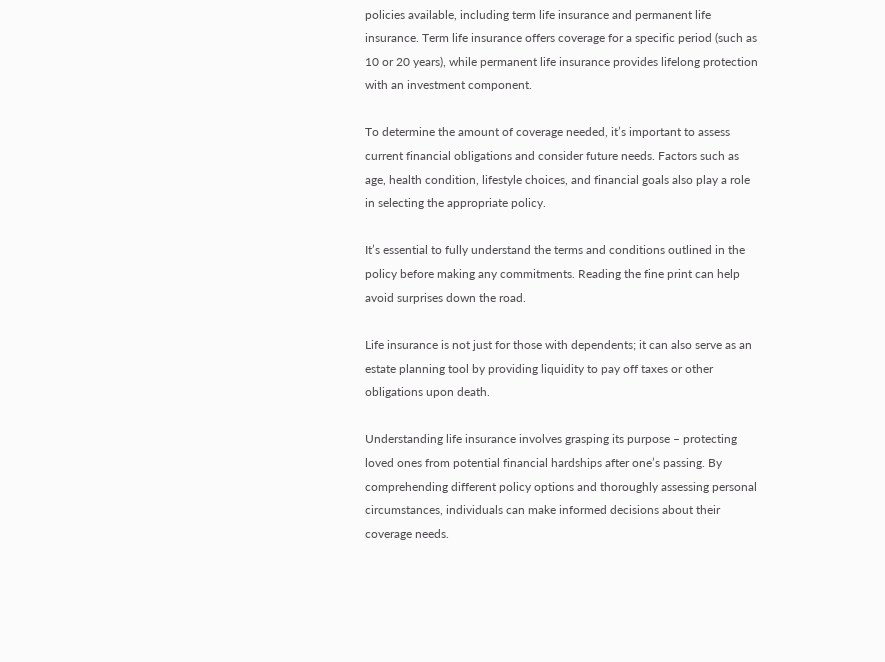policies available, including term life insurance and permanent life insurance. Term life insurance offers coverage for a specific period (such as 10 or 20 years), while permanent life insurance provides lifelong protection with an investment component.

To determine the amount of coverage needed, it’s important to assess current financial obligations and consider future needs. Factors such as age, health condition, lifestyle choices, and financial goals also play a role in selecting the appropriate policy.

It’s essential to fully understand the terms and conditions outlined in the policy before making any commitments. Reading the fine print can help avoid surprises down the road.

Life insurance is not just for those with dependents; it can also serve as an estate planning tool by providing liquidity to pay off taxes or other obligations upon death.

Understanding life insurance involves grasping its purpose – protecting loved ones from potential financial hardships after one’s passing. By comprehending different policy options and thoroughly assessing personal circumstances, individuals can make informed decisions about their coverage needs.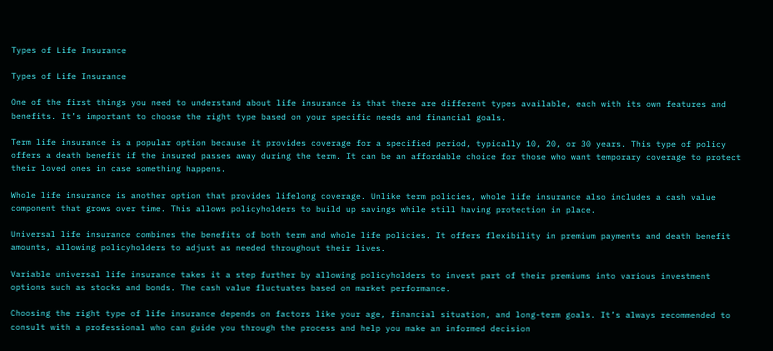Types of Life Insurance

Types of Life Insurance

One of the first things you need to understand about life insurance is that there are different types available, each with its own features and benefits. It’s important to choose the right type based on your specific needs and financial goals.

Term life insurance is a popular option because it provides coverage for a specified period, typically 10, 20, or 30 years. This type of policy offers a death benefit if the insured passes away during the term. It can be an affordable choice for those who want temporary coverage to protect their loved ones in case something happens.

Whole life insurance is another option that provides lifelong coverage. Unlike term policies, whole life insurance also includes a cash value component that grows over time. This allows policyholders to build up savings while still having protection in place.

Universal life insurance combines the benefits of both term and whole life policies. It offers flexibility in premium payments and death benefit amounts, allowing policyholders to adjust as needed throughout their lives.

Variable universal life insurance takes it a step further by allowing policyholders to invest part of their premiums into various investment options such as stocks and bonds. The cash value fluctuates based on market performance.

Choosing the right type of life insurance depends on factors like your age, financial situation, and long-term goals. It’s always recommended to consult with a professional who can guide you through the process and help you make an informed decision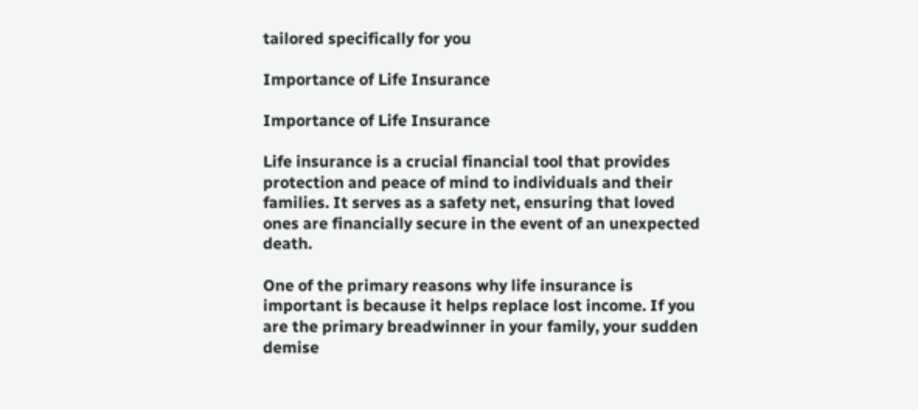tailored specifically for you

Importance of Life Insurance

Importance of Life Insurance

Life insurance is a crucial financial tool that provides protection and peace of mind to individuals and their families. It serves as a safety net, ensuring that loved ones are financially secure in the event of an unexpected death.

One of the primary reasons why life insurance is important is because it helps replace lost income. If you are the primary breadwinner in your family, your sudden demise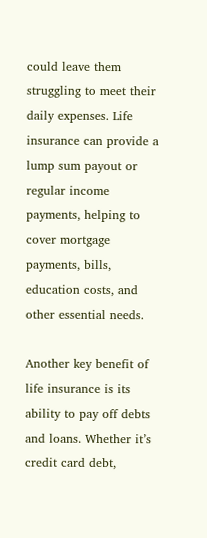could leave them struggling to meet their daily expenses. Life insurance can provide a lump sum payout or regular income payments, helping to cover mortgage payments, bills, education costs, and other essential needs.

Another key benefit of life insurance is its ability to pay off debts and loans. Whether it’s credit card debt,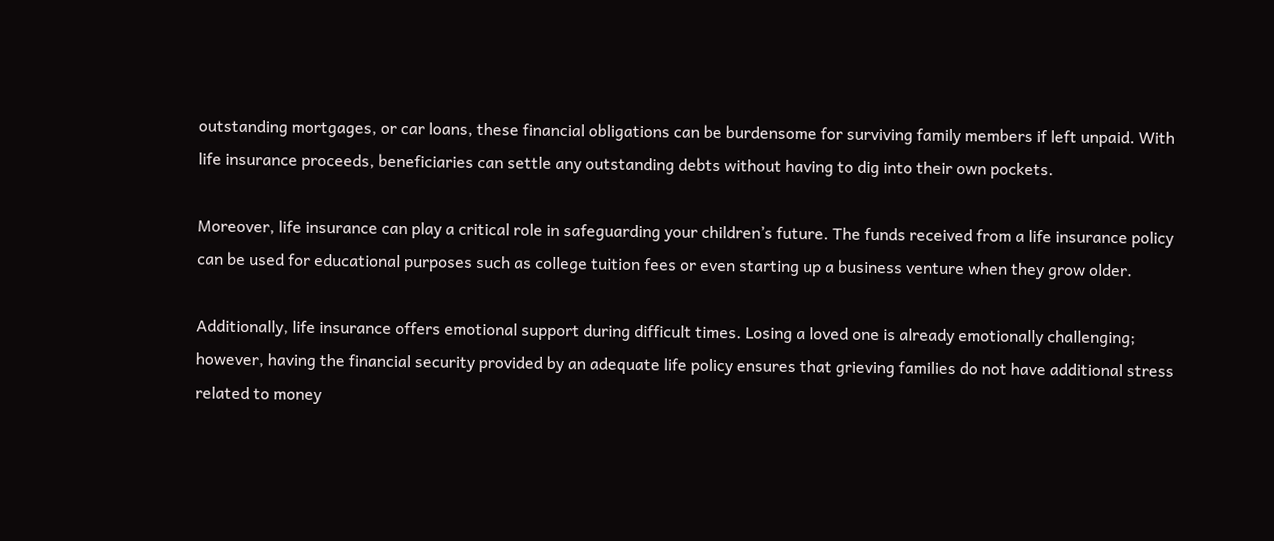outstanding mortgages, or car loans, these financial obligations can be burdensome for surviving family members if left unpaid. With life insurance proceeds, beneficiaries can settle any outstanding debts without having to dig into their own pockets.

Moreover, life insurance can play a critical role in safeguarding your children’s future. The funds received from a life insurance policy can be used for educational purposes such as college tuition fees or even starting up a business venture when they grow older.

Additionally, life insurance offers emotional support during difficult times. Losing a loved one is already emotionally challenging; however, having the financial security provided by an adequate life policy ensures that grieving families do not have additional stress related to money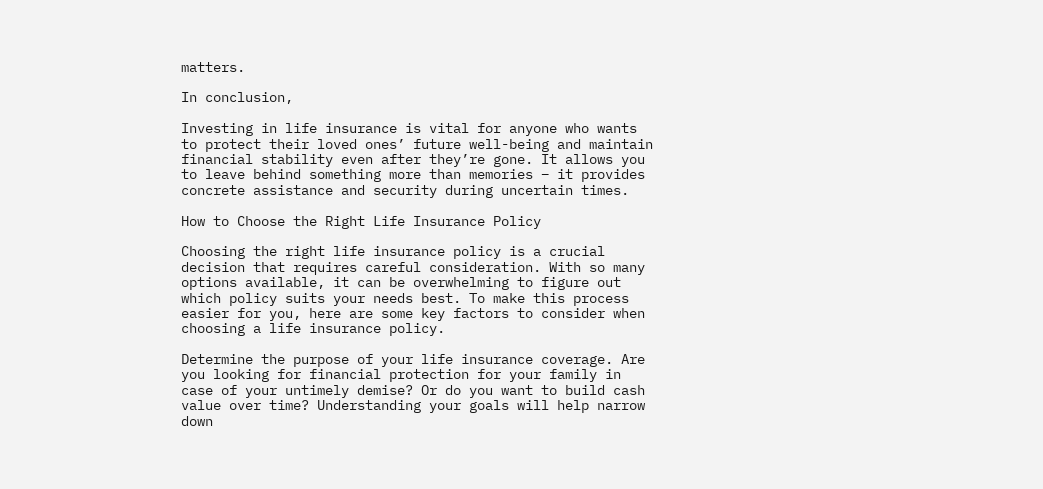matters.

In conclusion,

Investing in life insurance is vital for anyone who wants to protect their loved ones’ future well-being and maintain financial stability even after they’re gone. It allows you to leave behind something more than memories – it provides concrete assistance and security during uncertain times.

How to Choose the Right Life Insurance Policy

Choosing the right life insurance policy is a crucial decision that requires careful consideration. With so many options available, it can be overwhelming to figure out which policy suits your needs best. To make this process easier for you, here are some key factors to consider when choosing a life insurance policy.

Determine the purpose of your life insurance coverage. Are you looking for financial protection for your family in case of your untimely demise? Or do you want to build cash value over time? Understanding your goals will help narrow down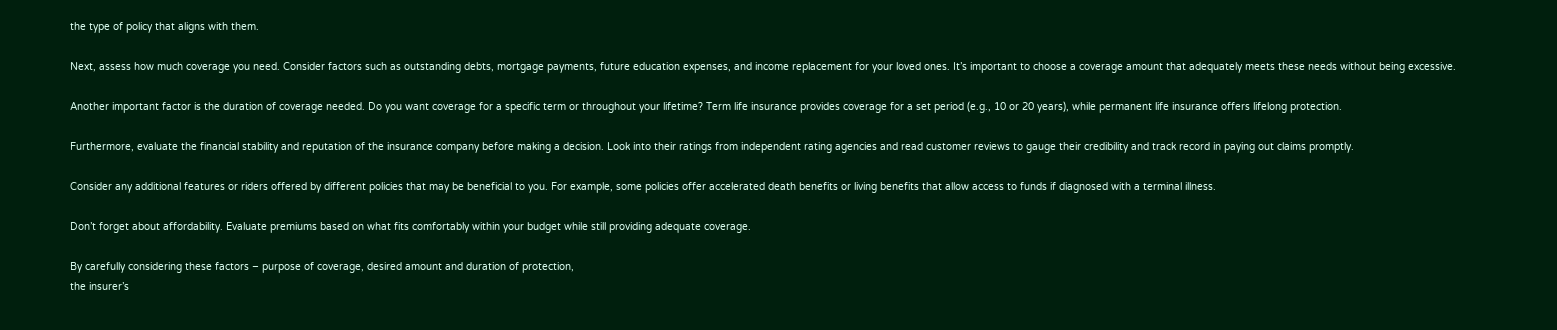the type of policy that aligns with them.

Next, assess how much coverage you need. Consider factors such as outstanding debts, mortgage payments, future education expenses, and income replacement for your loved ones. It’s important to choose a coverage amount that adequately meets these needs without being excessive.

Another important factor is the duration of coverage needed. Do you want coverage for a specific term or throughout your lifetime? Term life insurance provides coverage for a set period (e.g., 10 or 20 years), while permanent life insurance offers lifelong protection.

Furthermore, evaluate the financial stability and reputation of the insurance company before making a decision. Look into their ratings from independent rating agencies and read customer reviews to gauge their credibility and track record in paying out claims promptly.

Consider any additional features or riders offered by different policies that may be beneficial to you. For example, some policies offer accelerated death benefits or living benefits that allow access to funds if diagnosed with a terminal illness.

Don’t forget about affordability. Evaluate premiums based on what fits comfortably within your budget while still providing adequate coverage.

By carefully considering these factors – purpose of coverage, desired amount and duration of protection,
the insurer’s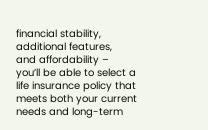financial stability,
additional features,
and affordability –
you’ll be able to select a life insurance policy that meets both your current needs and long-term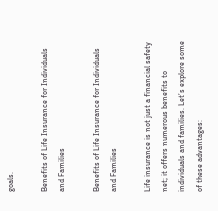goals.

Benefits of Life Insurance for Individuals and Families

Benefits of Life Insurance for Individuals and Families

Life insurance is not just a financial safety net; it offers numerous benefits to individuals and families. Let’s explore some of these advantages: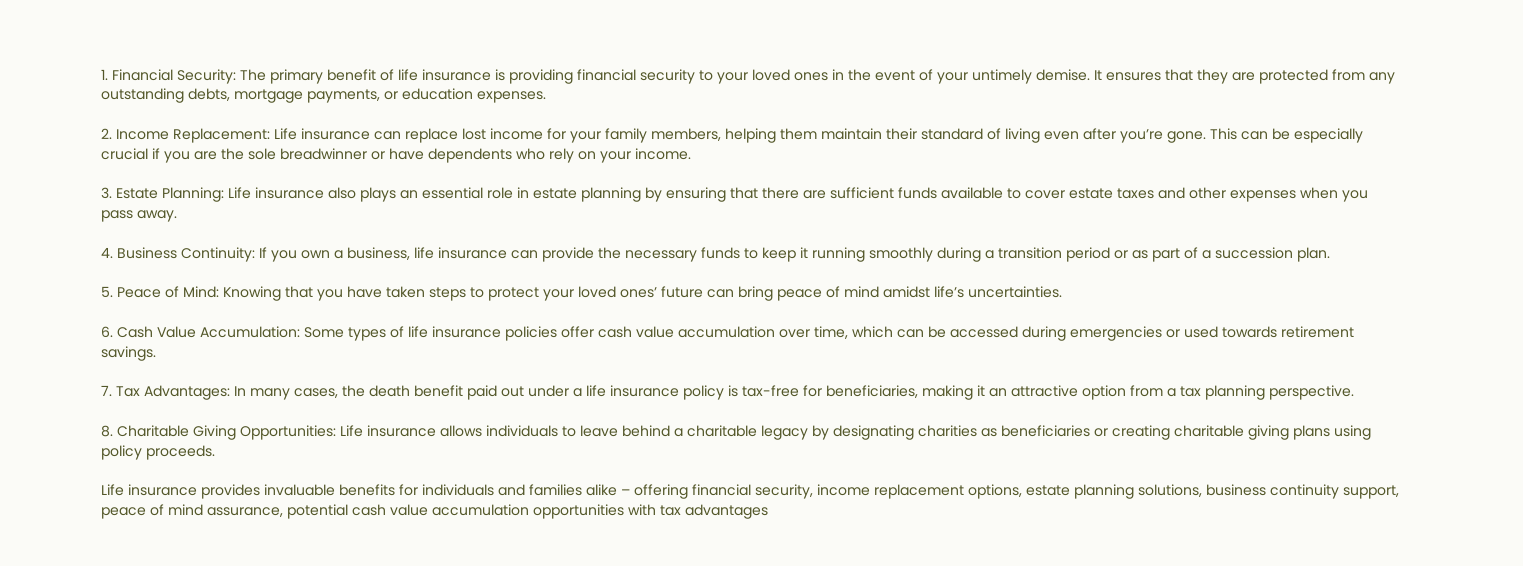1. Financial Security: The primary benefit of life insurance is providing financial security to your loved ones in the event of your untimely demise. It ensures that they are protected from any outstanding debts, mortgage payments, or education expenses.

2. Income Replacement: Life insurance can replace lost income for your family members, helping them maintain their standard of living even after you’re gone. This can be especially crucial if you are the sole breadwinner or have dependents who rely on your income.

3. Estate Planning: Life insurance also plays an essential role in estate planning by ensuring that there are sufficient funds available to cover estate taxes and other expenses when you pass away.

4. Business Continuity: If you own a business, life insurance can provide the necessary funds to keep it running smoothly during a transition period or as part of a succession plan.

5. Peace of Mind: Knowing that you have taken steps to protect your loved ones’ future can bring peace of mind amidst life’s uncertainties.

6. Cash Value Accumulation: Some types of life insurance policies offer cash value accumulation over time, which can be accessed during emergencies or used towards retirement savings.

7. Tax Advantages: In many cases, the death benefit paid out under a life insurance policy is tax-free for beneficiaries, making it an attractive option from a tax planning perspective.

8. Charitable Giving Opportunities: Life insurance allows individuals to leave behind a charitable legacy by designating charities as beneficiaries or creating charitable giving plans using policy proceeds.

Life insurance provides invaluable benefits for individuals and families alike – offering financial security, income replacement options, estate planning solutions, business continuity support, peace of mind assurance, potential cash value accumulation opportunities with tax advantages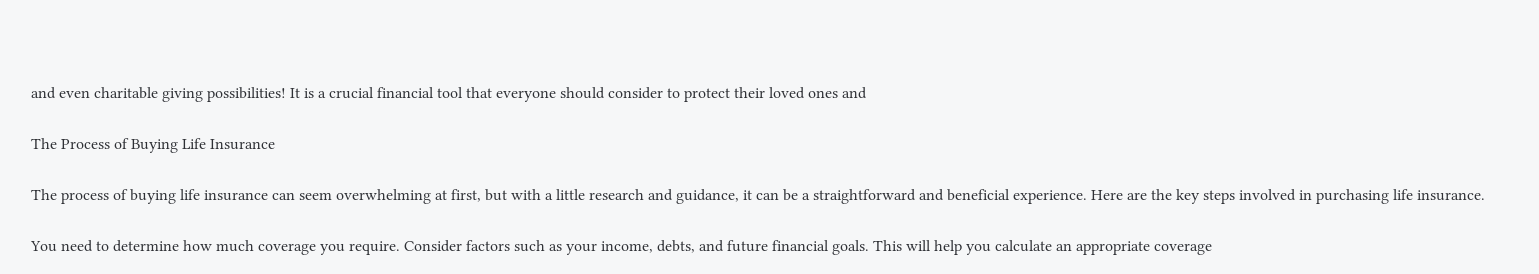and even charitable giving possibilities! It is a crucial financial tool that everyone should consider to protect their loved ones and

The Process of Buying Life Insurance

The process of buying life insurance can seem overwhelming at first, but with a little research and guidance, it can be a straightforward and beneficial experience. Here are the key steps involved in purchasing life insurance.

You need to determine how much coverage you require. Consider factors such as your income, debts, and future financial goals. This will help you calculate an appropriate coverage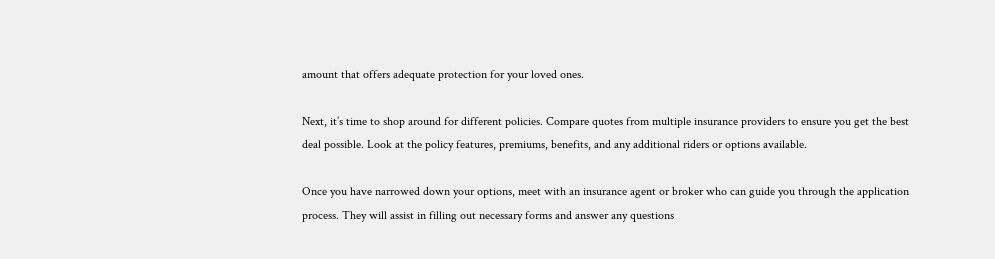amount that offers adequate protection for your loved ones.

Next, it’s time to shop around for different policies. Compare quotes from multiple insurance providers to ensure you get the best deal possible. Look at the policy features, premiums, benefits, and any additional riders or options available.

Once you have narrowed down your options, meet with an insurance agent or broker who can guide you through the application process. They will assist in filling out necessary forms and answer any questions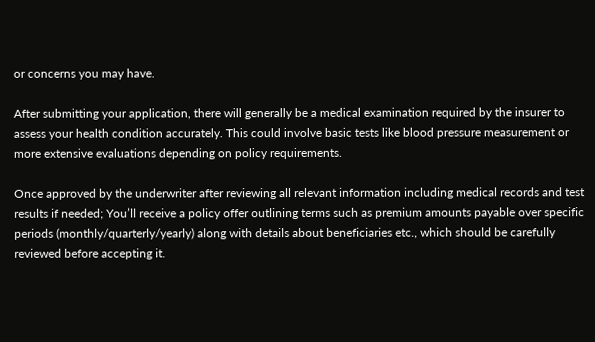or concerns you may have.

After submitting your application, there will generally be a medical examination required by the insurer to assess your health condition accurately. This could involve basic tests like blood pressure measurement or more extensive evaluations depending on policy requirements.

Once approved by the underwriter after reviewing all relevant information including medical records and test results if needed; You’ll receive a policy offer outlining terms such as premium amounts payable over specific periods (monthly/quarterly/yearly) along with details about beneficiaries etc., which should be carefully reviewed before accepting it.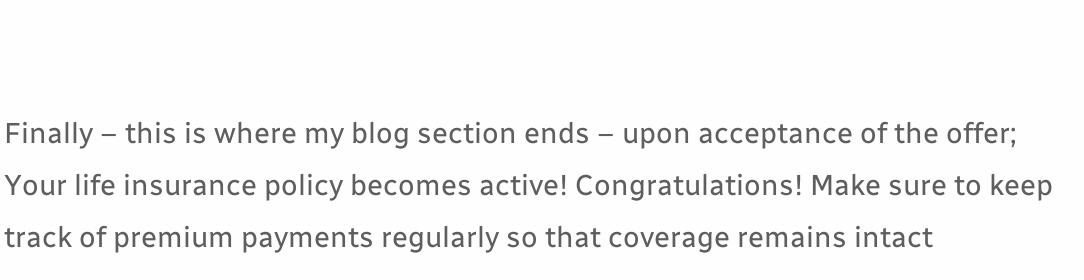Finally – this is where my blog section ends – upon acceptance of the offer; Your life insurance policy becomes active! Congratulations! Make sure to keep track of premium payments regularly so that coverage remains intact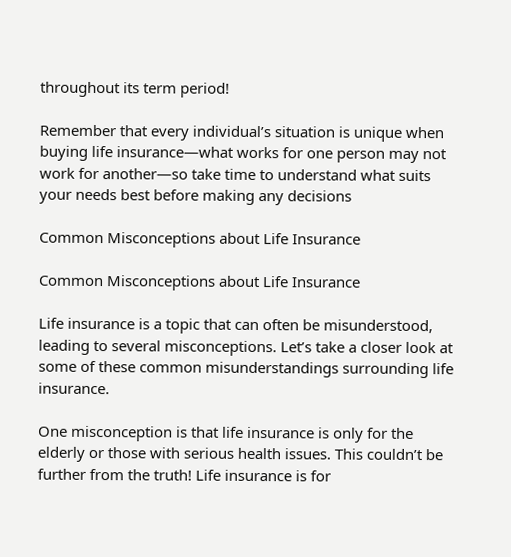throughout its term period!

Remember that every individual’s situation is unique when buying life insurance—what works for one person may not work for another—so take time to understand what suits your needs best before making any decisions

Common Misconceptions about Life Insurance

Common Misconceptions about Life Insurance

Life insurance is a topic that can often be misunderstood, leading to several misconceptions. Let’s take a closer look at some of these common misunderstandings surrounding life insurance.

One misconception is that life insurance is only for the elderly or those with serious health issues. This couldn’t be further from the truth! Life insurance is for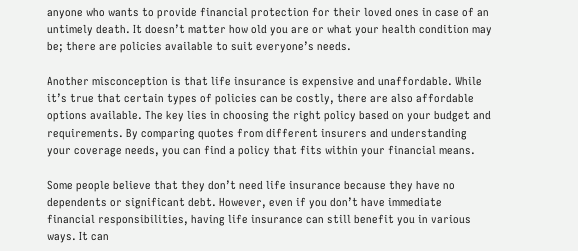anyone who wants to provide financial protection for their loved ones in case of an untimely death. It doesn’t matter how old you are or what your health condition may be; there are policies available to suit everyone’s needs.

Another misconception is that life insurance is expensive and unaffordable. While it’s true that certain types of policies can be costly, there are also affordable options available. The key lies in choosing the right policy based on your budget and requirements. By comparing quotes from different insurers and understanding your coverage needs, you can find a policy that fits within your financial means.

Some people believe that they don’t need life insurance because they have no dependents or significant debt. However, even if you don’t have immediate financial responsibilities, having life insurance can still benefit you in various ways. It can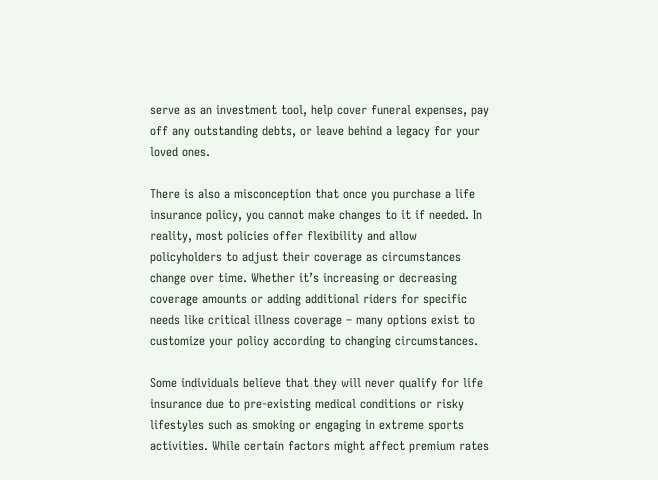serve as an investment tool, help cover funeral expenses, pay off any outstanding debts, or leave behind a legacy for your loved ones.

There is also a misconception that once you purchase a life insurance policy, you cannot make changes to it if needed. In reality, most policies offer flexibility and allow policyholders to adjust their coverage as circumstances change over time. Whether it’s increasing or decreasing coverage amounts or adding additional riders for specific needs like critical illness coverage – many options exist to customize your policy according to changing circumstances.

Some individuals believe that they will never qualify for life insurance due to pre-existing medical conditions or risky lifestyles such as smoking or engaging in extreme sports activities. While certain factors might affect premium rates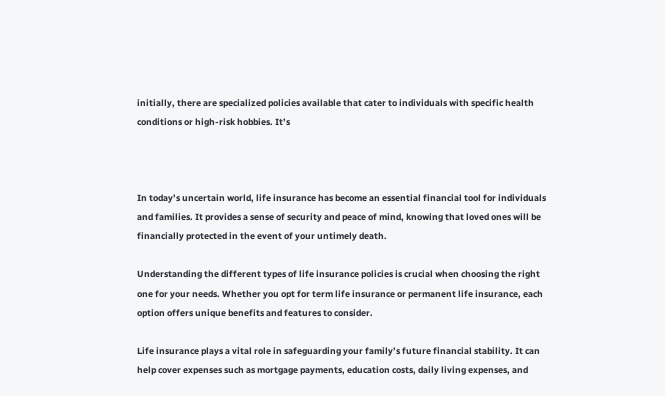initially, there are specialized policies available that cater to individuals with specific health conditions or high-risk hobbies. It’s



In today’s uncertain world, life insurance has become an essential financial tool for individuals and families. It provides a sense of security and peace of mind, knowing that loved ones will be financially protected in the event of your untimely death.

Understanding the different types of life insurance policies is crucial when choosing the right one for your needs. Whether you opt for term life insurance or permanent life insurance, each option offers unique benefits and features to consider.

Life insurance plays a vital role in safeguarding your family’s future financial stability. It can help cover expenses such as mortgage payments, education costs, daily living expenses, and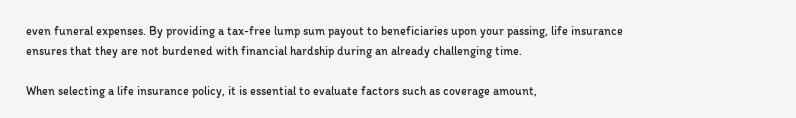even funeral expenses. By providing a tax-free lump sum payout to beneficiaries upon your passing, life insurance ensures that they are not burdened with financial hardship during an already challenging time.

When selecting a life insurance policy, it is essential to evaluate factors such as coverage amount,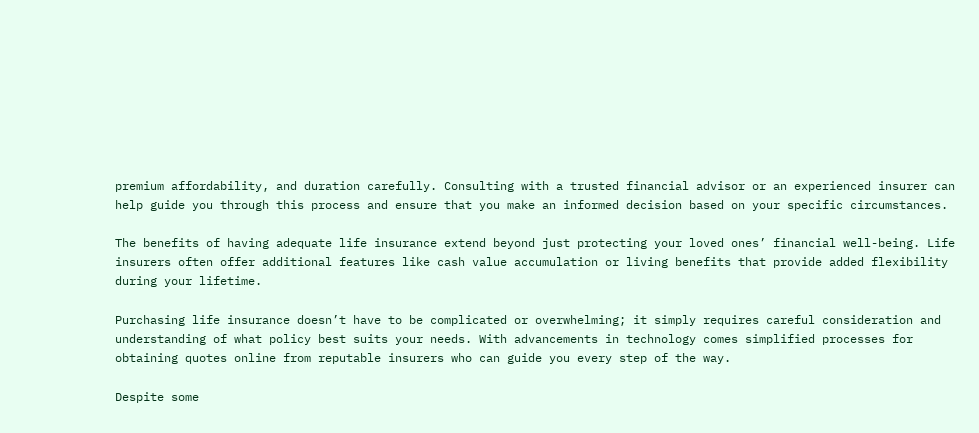premium affordability, and duration carefully. Consulting with a trusted financial advisor or an experienced insurer can help guide you through this process and ensure that you make an informed decision based on your specific circumstances.

The benefits of having adequate life insurance extend beyond just protecting your loved ones’ financial well-being. Life insurers often offer additional features like cash value accumulation or living benefits that provide added flexibility during your lifetime.

Purchasing life insurance doesn’t have to be complicated or overwhelming; it simply requires careful consideration and understanding of what policy best suits your needs. With advancements in technology comes simplified processes for obtaining quotes online from reputable insurers who can guide you every step of the way.

Despite some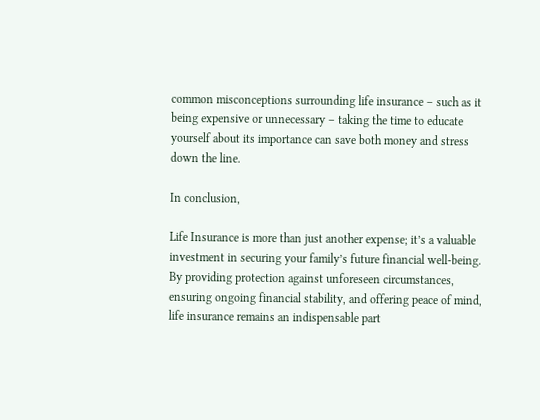common misconceptions surrounding life insurance – such as it being expensive or unnecessary – taking the time to educate yourself about its importance can save both money and stress down the line.

In conclusion,

Life Insurance is more than just another expense; it’s a valuable investment in securing your family’s future financial well-being. By providing protection against unforeseen circumstances, ensuring ongoing financial stability, and offering peace of mind, life insurance remains an indispensable part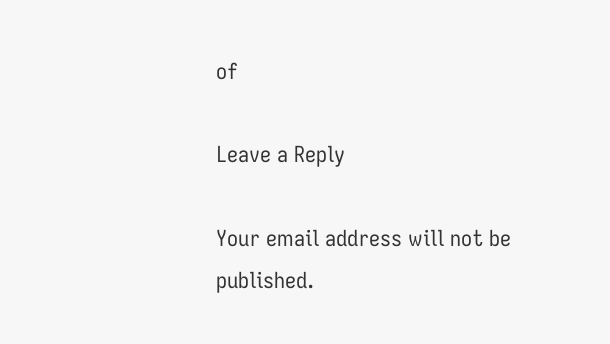of

Leave a Reply

Your email address will not be published.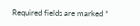Required fields are marked *